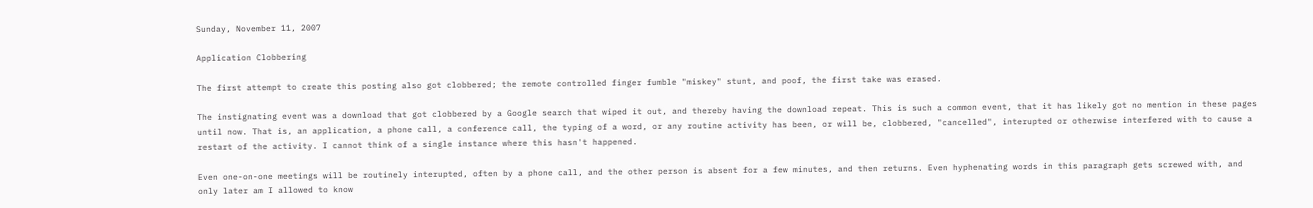Sunday, November 11, 2007

Application Clobbering

The first attempt to create this posting also got clobbered; the remote controlled finger fumble "miskey" stunt, and poof, the first take was erased.

The instignating event was a download that got clobbered by a Google search that wiped it out, and thereby having the download repeat. This is such a common event, that it has likely got no mention in these pages until now. That is, an application, a phone call, a conference call, the typing of a word, or any routine activity has been, or will be, clobbered, "cancelled", interupted or otherwise interfered with to cause a restart of the activity. I cannot think of a single instance where this hasn't happened.

Even one-on-one meetings will be routinely interupted, often by a phone call, and the other person is absent for a few minutes, and then returns. Even hyphenating words in this paragraph gets screwed with, and only later am I allowed to know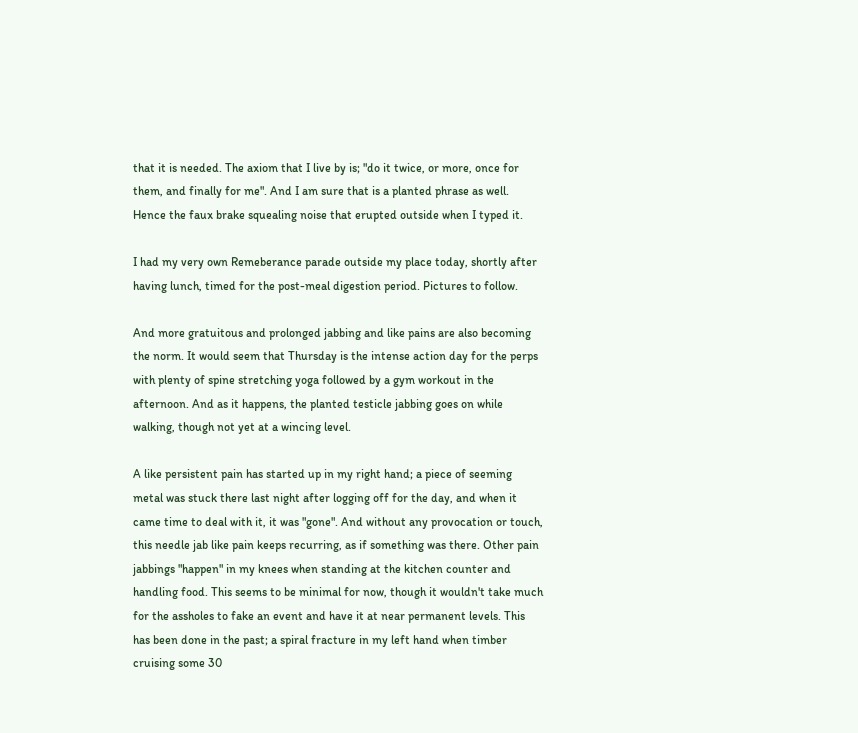that it is needed. The axiom that I live by is; "do it twice, or more, once for them, and finally for me". And I am sure that is a planted phrase as well. Hence the faux brake squealing noise that erupted outside when I typed it.

I had my very own Remeberance parade outside my place today, shortly after having lunch, timed for the post-meal digestion period. Pictures to follow.

And more gratuitous and prolonged jabbing and like pains are also becoming the norm. It would seem that Thursday is the intense action day for the perps with plenty of spine stretching yoga followed by a gym workout in the afternoon. And as it happens, the planted testicle jabbing goes on while walking, though not yet at a wincing level.

A like persistent pain has started up in my right hand; a piece of seeming metal was stuck there last night after logging off for the day, and when it came time to deal with it, it was "gone". And without any provocation or touch, this needle jab like pain keeps recurring, as if something was there. Other pain jabbings "happen" in my knees when standing at the kitchen counter and handling food. This seems to be minimal for now, though it wouldn't take much for the assholes to fake an event and have it at near permanent levels. This has been done in the past; a spiral fracture in my left hand when timber cruising some 30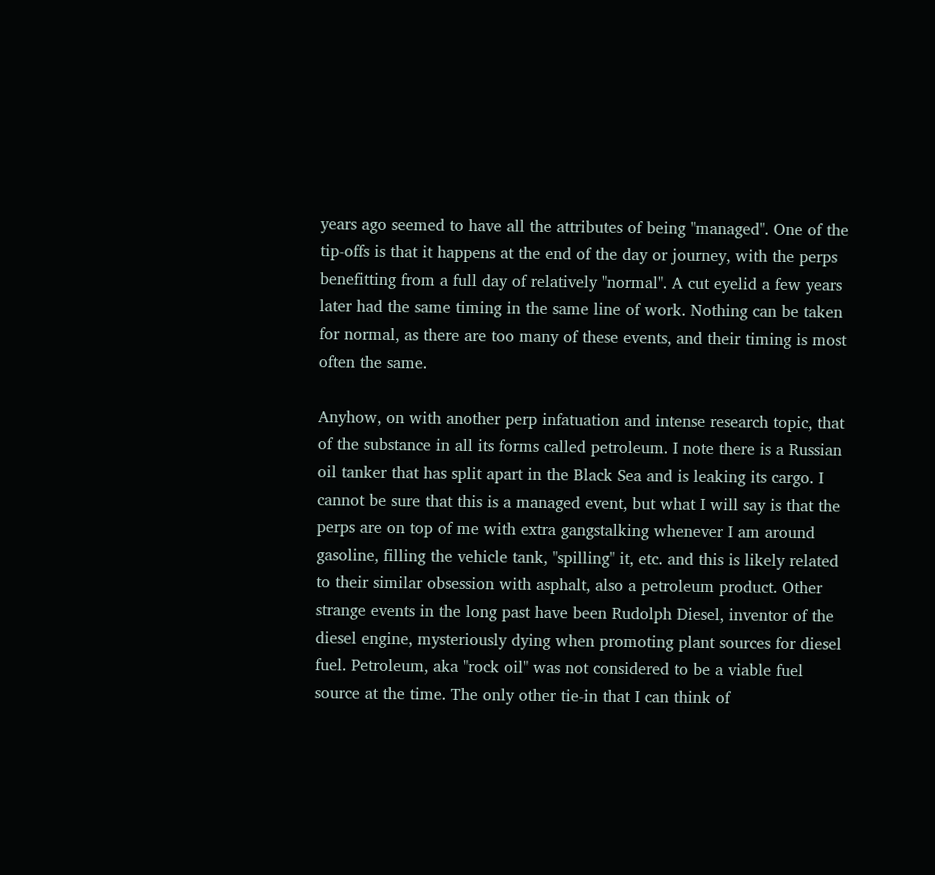years ago seemed to have all the attributes of being "managed". One of the tip-offs is that it happens at the end of the day or journey, with the perps benefitting from a full day of relatively "normal". A cut eyelid a few years later had the same timing in the same line of work. Nothing can be taken for normal, as there are too many of these events, and their timing is most often the same.

Anyhow, on with another perp infatuation and intense research topic, that of the substance in all its forms called petroleum. I note there is a Russian oil tanker that has split apart in the Black Sea and is leaking its cargo. I cannot be sure that this is a managed event, but what I will say is that the perps are on top of me with extra gangstalking whenever I am around gasoline, filling the vehicle tank, "spilling" it, etc. and this is likely related to their similar obsession with asphalt, also a petroleum product. Other strange events in the long past have been Rudolph Diesel, inventor of the diesel engine, mysteriously dying when promoting plant sources for diesel fuel. Petroleum, aka "rock oil" was not considered to be a viable fuel source at the time. The only other tie-in that I can think of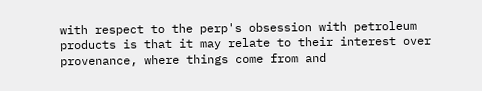with respect to the perp's obsession with petroleum products is that it may relate to their interest over provenance, where things come from and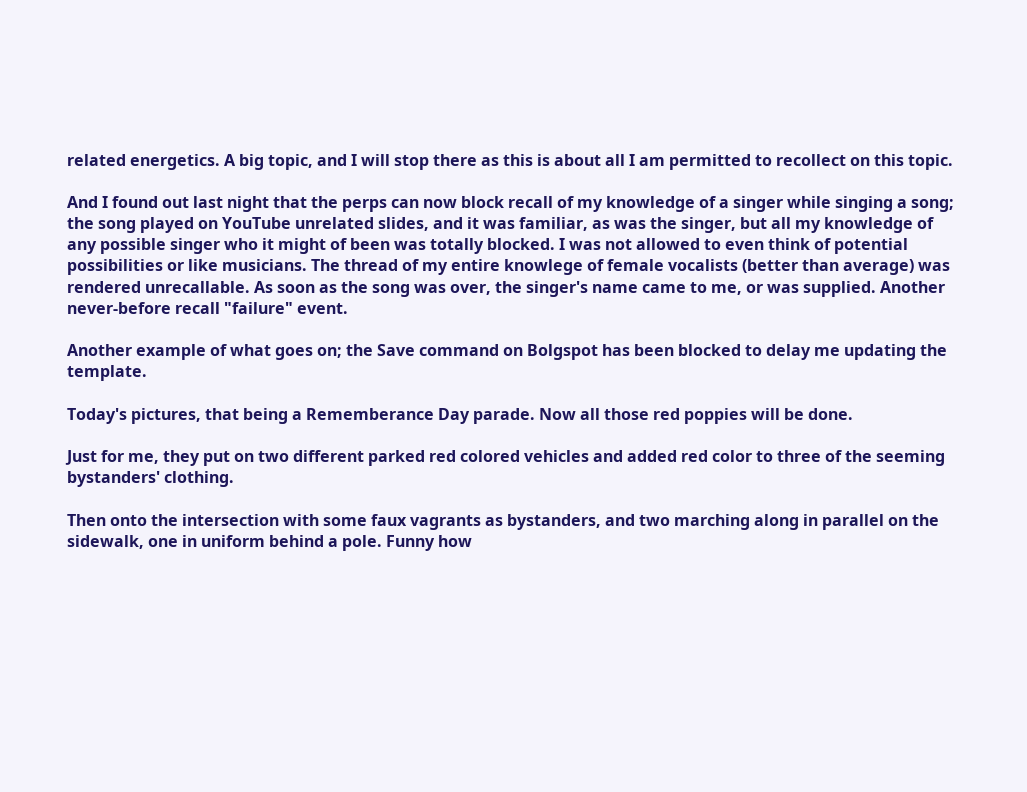related energetics. A big topic, and I will stop there as this is about all I am permitted to recollect on this topic.

And I found out last night that the perps can now block recall of my knowledge of a singer while singing a song; the song played on YouTube unrelated slides, and it was familiar, as was the singer, but all my knowledge of any possible singer who it might of been was totally blocked. I was not allowed to even think of potential possibilities or like musicians. The thread of my entire knowlege of female vocalists (better than average) was rendered unrecallable. As soon as the song was over, the singer's name came to me, or was supplied. Another never-before recall "failure" event.

Another example of what goes on; the Save command on Bolgspot has been blocked to delay me updating the template.

Today's pictures, that being a Rememberance Day parade. Now all those red poppies will be done.

Just for me, they put on two different parked red colored vehicles and added red color to three of the seeming bystanders' clothing.

Then onto the intersection with some faux vagrants as bystanders, and two marching along in parallel on the sidewalk, one in uniform behind a pole. Funny how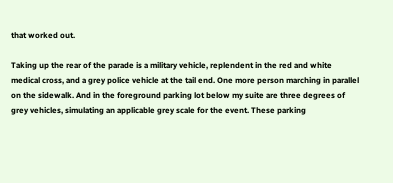that worked out.

Taking up the rear of the parade is a military vehicle, replendent in the red and white medical cross, and a grey police vehicle at the tail end. One more person marching in parallel on the sidewalk. And in the foreground parking lot below my suite are three degrees of grey vehicles, simulating an applicable grey scale for the event. These parking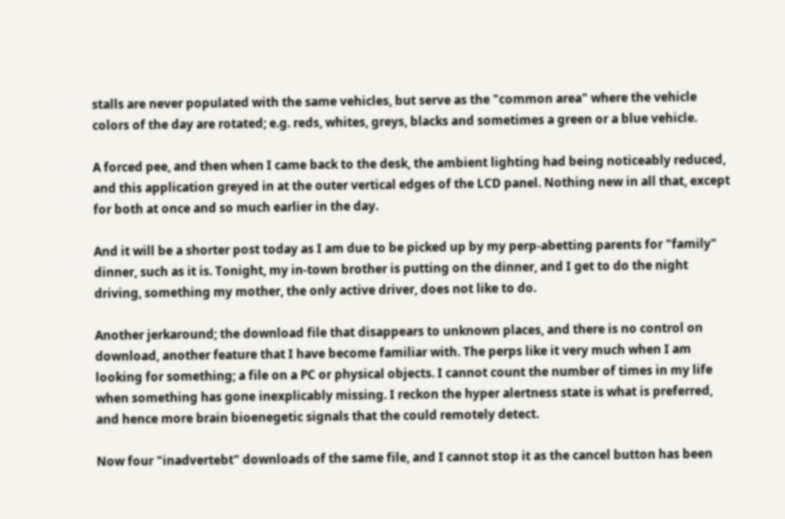stalls are never populated with the same vehicles, but serve as the "common area" where the vehicle colors of the day are rotated; e.g. reds, whites, greys, blacks and sometimes a green or a blue vehicle.

A forced pee, and then when I came back to the desk, the ambient lighting had being noticeably reduced, and this application greyed in at the outer vertical edges of the LCD panel. Nothing new in all that, except for both at once and so much earlier in the day.

And it will be a shorter post today as I am due to be picked up by my perp-abetting parents for "family" dinner, such as it is. Tonight, my in-town brother is putting on the dinner, and I get to do the night driving, something my mother, the only active driver, does not like to do.

Another jerkaround; the download file that disappears to unknown places, and there is no control on download, another feature that I have become familiar with. The perps like it very much when I am looking for something; a file on a PC or physical objects. I cannot count the number of times in my life when something has gone inexplicably missing. I reckon the hyper alertness state is what is preferred, and hence more brain bioenegetic signals that the could remotely detect.

Now four "inadvertebt" downloads of the same file, and I cannot stop it as the cancel button has been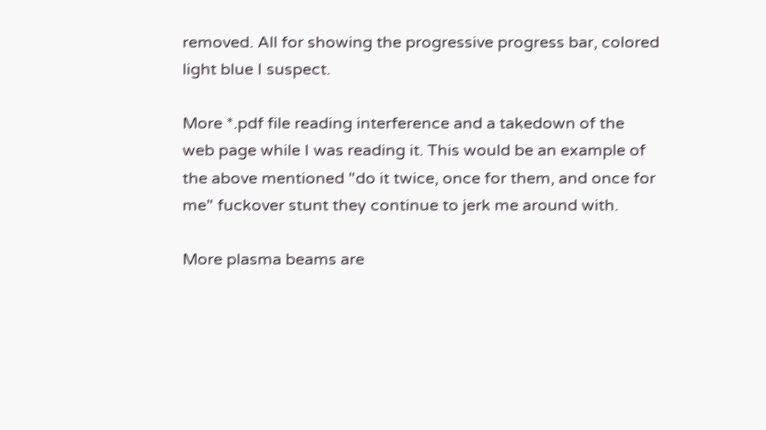removed. All for showing the progressive progress bar, colored light blue I suspect.

More *.pdf file reading interference and a takedown of the web page while I was reading it. This would be an example of the above mentioned "do it twice, once for them, and once for me" fuckover stunt they continue to jerk me around with.

More plasma beams are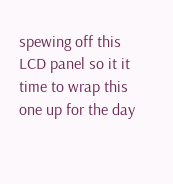spewing off this LCD panel so it it time to wrap this one up for the day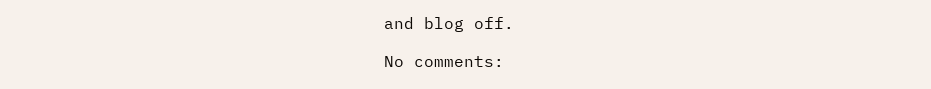and blog off.

No comments: